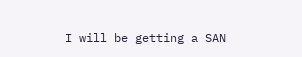I will be getting a SAN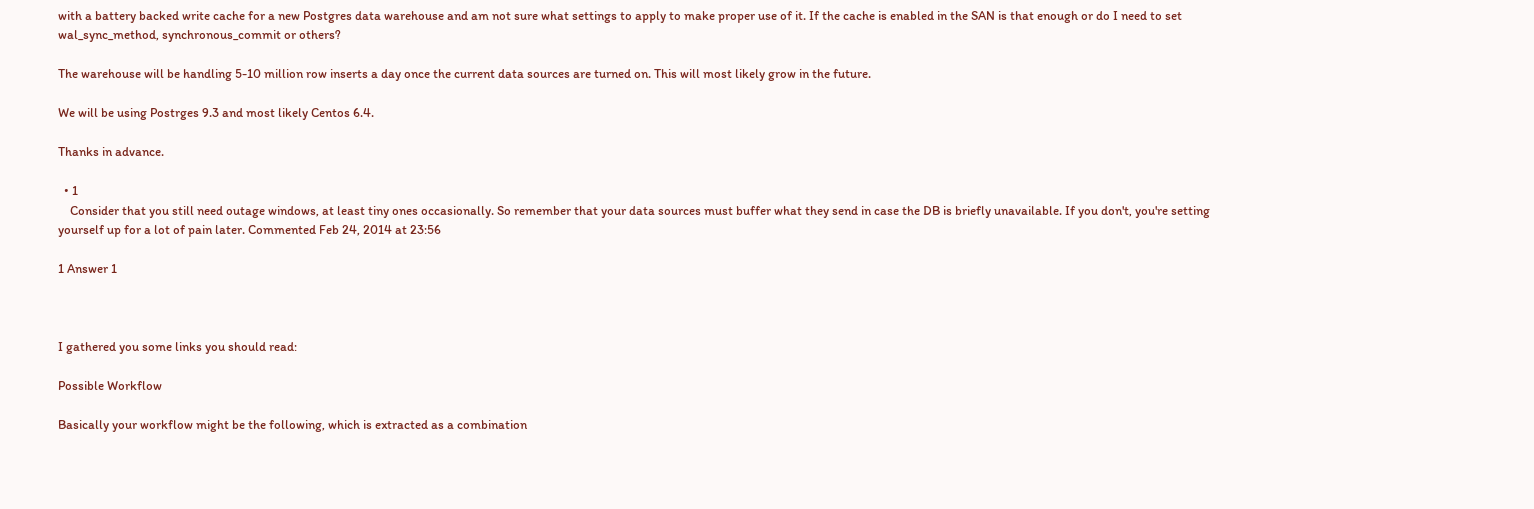with a battery backed write cache for a new Postgres data warehouse and am not sure what settings to apply to make proper use of it. If the cache is enabled in the SAN is that enough or do I need to set wal_sync_method, synchronous_commit or others?

The warehouse will be handling 5-10 million row inserts a day once the current data sources are turned on. This will most likely grow in the future.

We will be using Postrges 9.3 and most likely Centos 6.4.

Thanks in advance.

  • 1
    Consider that you still need outage windows, at least tiny ones occasionally. So remember that your data sources must buffer what they send in case the DB is briefly unavailable. If you don't, you're setting yourself up for a lot of pain later. Commented Feb 24, 2014 at 23:56

1 Answer 1



I gathered you some links you should read:

Possible Workflow

Basically your workflow might be the following, which is extracted as a combination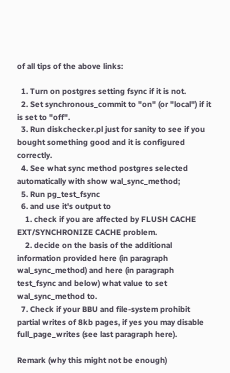of all tips of the above links:

  1. Turn on postgres setting fsync if it is not.
  2. Set synchronous_commit to "on" (or "local") if it is set to "off".
  3. Run diskchecker.pl just for sanity to see if you bought something good and it is configured correctly.
  4. See what sync method postgres selected automatically with show wal_sync_method;
  5. Run pg_test_fsync
  6. and use it's output to
    1. check if you are affected by FLUSH CACHE EXT/SYNCHRONIZE CACHE problem.
    2. decide on the basis of the additional information provided here (in paragraph wal_sync_method) and here (in paragraph test_fsync and below) what value to set wal_sync_method to.
  7. Check if your BBU and file-system prohibit partial writes of 8kb pages, if yes you may disable full_page_writes (see last paragraph here).

Remark (why this might not be enough)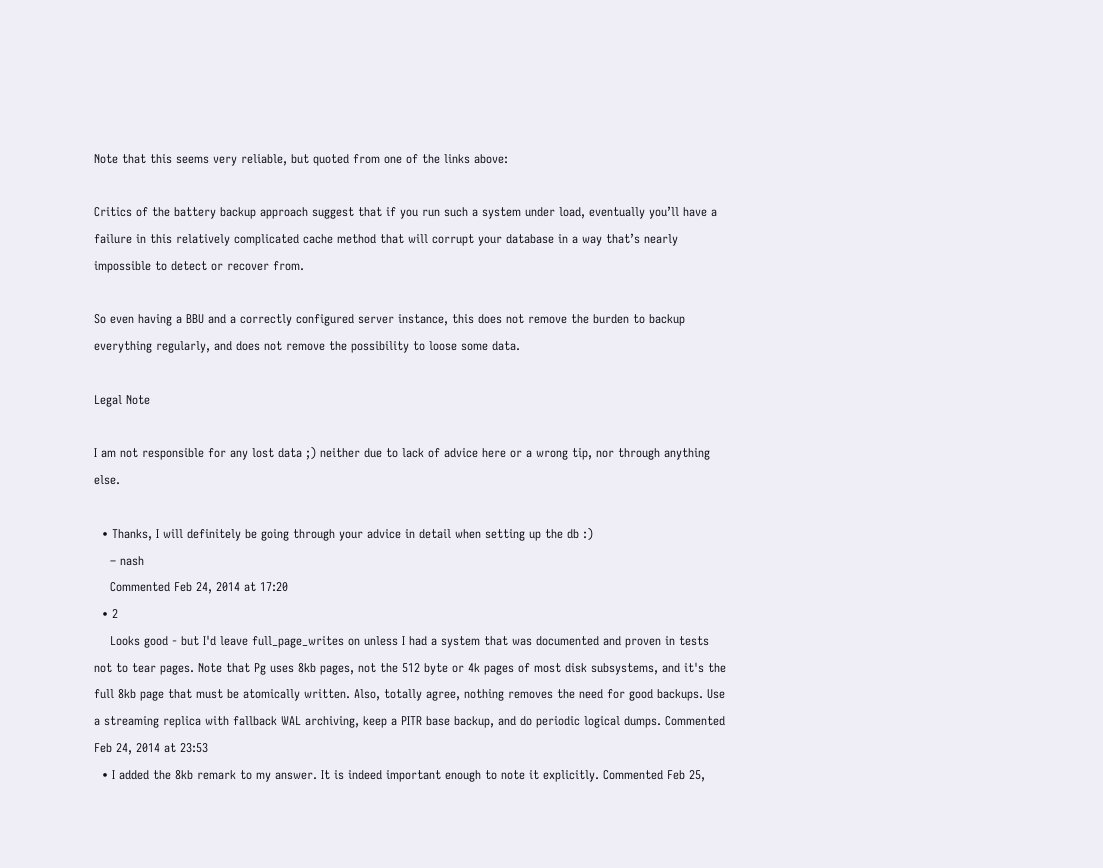Note that this seems very reliable, but quoted from one of the links above:

Critics of the battery backup approach suggest that if you run such a system under load, eventually you’ll have a failure in this relatively complicated cache method that will corrupt your database in a way that’s nearly impossible to detect or recover from.

So even having a BBU and a correctly configured server instance, this does not remove the burden to backup everything regularly, and does not remove the possibility to loose some data.

Legal Note

I am not responsible for any lost data ;) neither due to lack of advice here or a wrong tip, nor through anything else.

  • Thanks, I will definitely be going through your advice in detail when setting up the db :)
    – nash
    Commented Feb 24, 2014 at 17:20
  • 2
    Looks good - but I'd leave full_page_writes on unless I had a system that was documented and proven in tests not to tear pages. Note that Pg uses 8kb pages, not the 512 byte or 4k pages of most disk subsystems, and it's the full 8kb page that must be atomically written. Also, totally agree, nothing removes the need for good backups. Use a streaming replica with fallback WAL archiving, keep a PITR base backup, and do periodic logical dumps. Commented Feb 24, 2014 at 23:53
  • I added the 8kb remark to my answer. It is indeed important enough to note it explicitly. Commented Feb 25,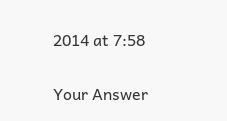2014 at 7:58

Your Answer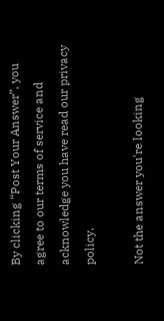By clicking “Post Your Answer”, you agree to our terms of service and acknowledge you have read our privacy policy.

Not the answer you're looking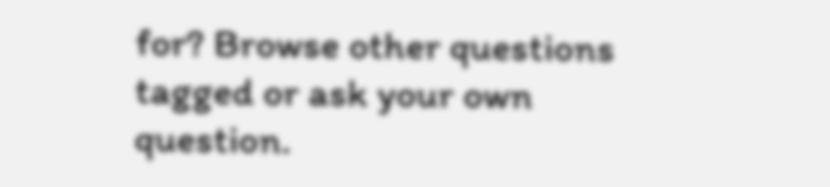for? Browse other questions tagged or ask your own question.